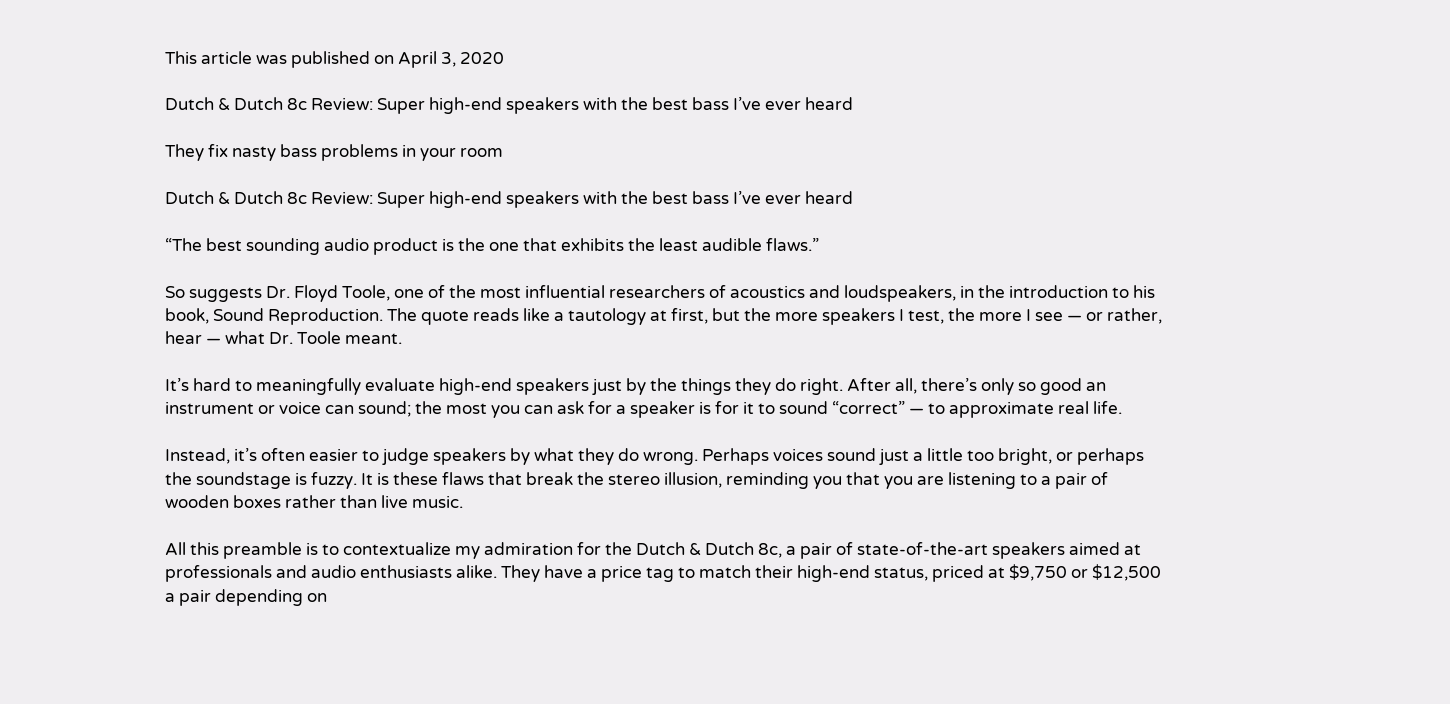This article was published on April 3, 2020

Dutch & Dutch 8c Review: Super high-end speakers with the best bass I’ve ever heard

They fix nasty bass problems in your room

Dutch & Dutch 8c Review: Super high-end speakers with the best bass I’ve ever heard

“The best sounding audio product is the one that exhibits the least audible flaws.”

So suggests Dr. Floyd Toole, one of the most influential researchers of acoustics and loudspeakers, in the introduction to his book, Sound Reproduction. The quote reads like a tautology at first, but the more speakers I test, the more I see — or rather, hear — what Dr. Toole meant.

It’s hard to meaningfully evaluate high-end speakers just by the things they do right. After all, there’s only so good an instrument or voice can sound; the most you can ask for a speaker is for it to sound “correct” — to approximate real life.

Instead, it’s often easier to judge speakers by what they do wrong. Perhaps voices sound just a little too bright, or perhaps the soundstage is fuzzy. It is these flaws that break the stereo illusion, reminding you that you are listening to a pair of wooden boxes rather than live music.

All this preamble is to contextualize my admiration for the Dutch & Dutch 8c, a pair of state-of-the-art speakers aimed at professionals and audio enthusiasts alike. They have a price tag to match their high-end status, priced at $9,750 or $12,500 a pair depending on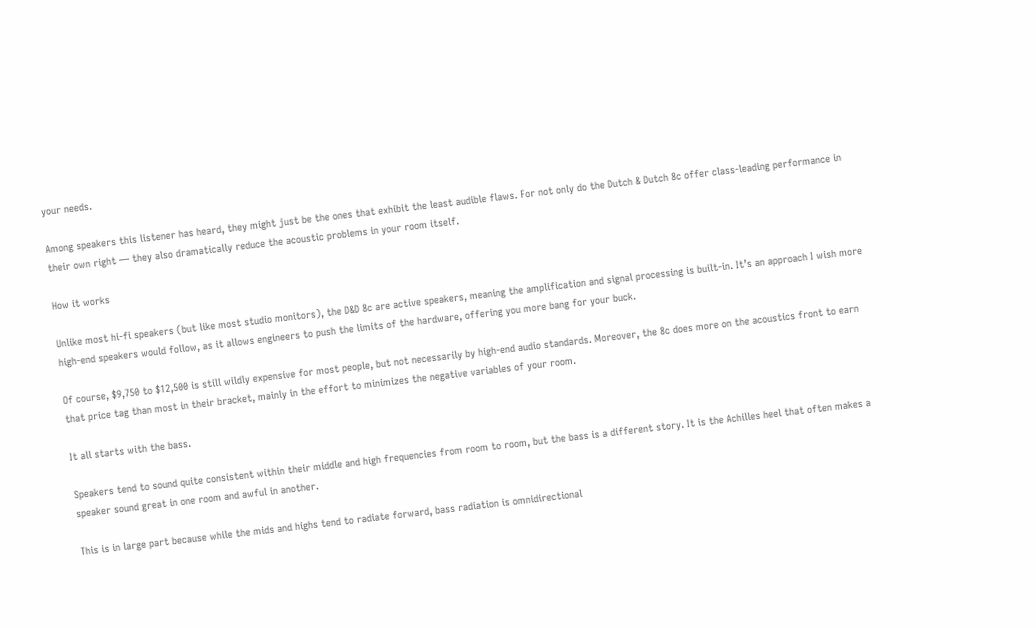your needs.

Among speakers this listener has heard, they might just be the ones that exhibit the least audible flaws. For not only do the Dutch & Dutch 8c offer class-leading performance in their own right — they also dramatically reduce the acoustic problems in your room itself.

How it works

Unlike most hi-fi speakers (but like most studio monitors), the D&D 8c are active speakers, meaning the amplification and signal processing is built-in. It’s an approach I wish more high-end speakers would follow, as it allows engineers to push the limits of the hardware, offering you more bang for your buck.

Of course, $9,750 to $12,500 is still wildly expensive for most people, but not necessarily by high-end audio standards. Moreover, the 8c does more on the acoustics front to earn that price tag than most in their bracket, mainly in the effort to minimizes the negative variables of your room.

It all starts with the bass.

Speakers tend to sound quite consistent within their middle and high frequencies from room to room, but the bass is a different story. It is the Achilles heel that often makes a speaker sound great in one room and awful in another.

This is in large part because while the mids and highs tend to radiate forward, bass radiation is omnidirectional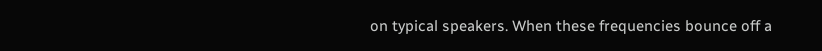on typical speakers. When these frequencies bounce off a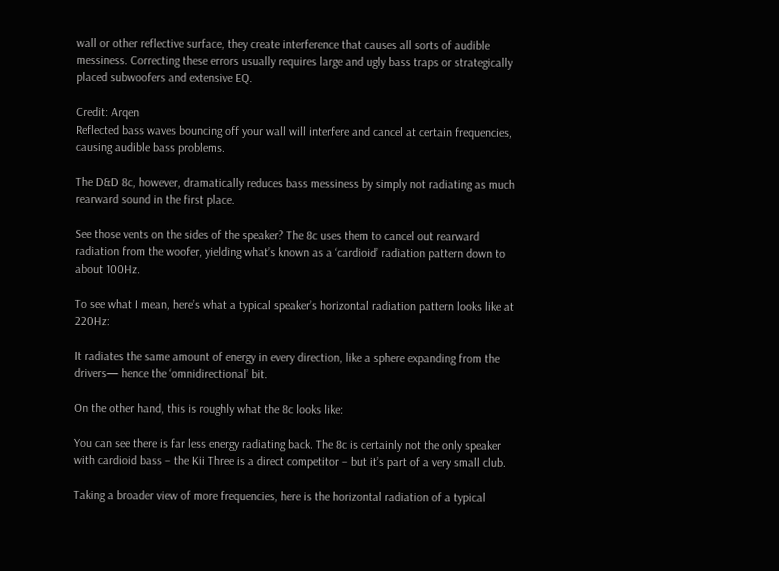wall or other reflective surface, they create interference that causes all sorts of audible messiness. Correcting these errors usually requires large and ugly bass traps or strategically placed subwoofers and extensive EQ.

Credit: Arqen
Reflected bass waves bouncing off your wall will interfere and cancel at certain frequencies, causing audible bass problems.

The D&D 8c, however, dramatically reduces bass messiness by simply not radiating as much rearward sound in the first place.

See those vents on the sides of the speaker? The 8c uses them to cancel out rearward radiation from the woofer, yielding what’s known as a ‘cardioid’ radiation pattern down to about 100Hz.

To see what I mean, here’s what a typical speaker’s horizontal radiation pattern looks like at 220Hz:

It radiates the same amount of energy in every direction, like a sphere expanding from the drivers— hence the ‘omnidirectional’ bit.

On the other hand, this is roughly what the 8c looks like:

You can see there is far less energy radiating back. The 8c is certainly not the only speaker with cardioid bass – the Kii Three is a direct competitor – but it’s part of a very small club.

Taking a broader view of more frequencies, here is the horizontal radiation of a typical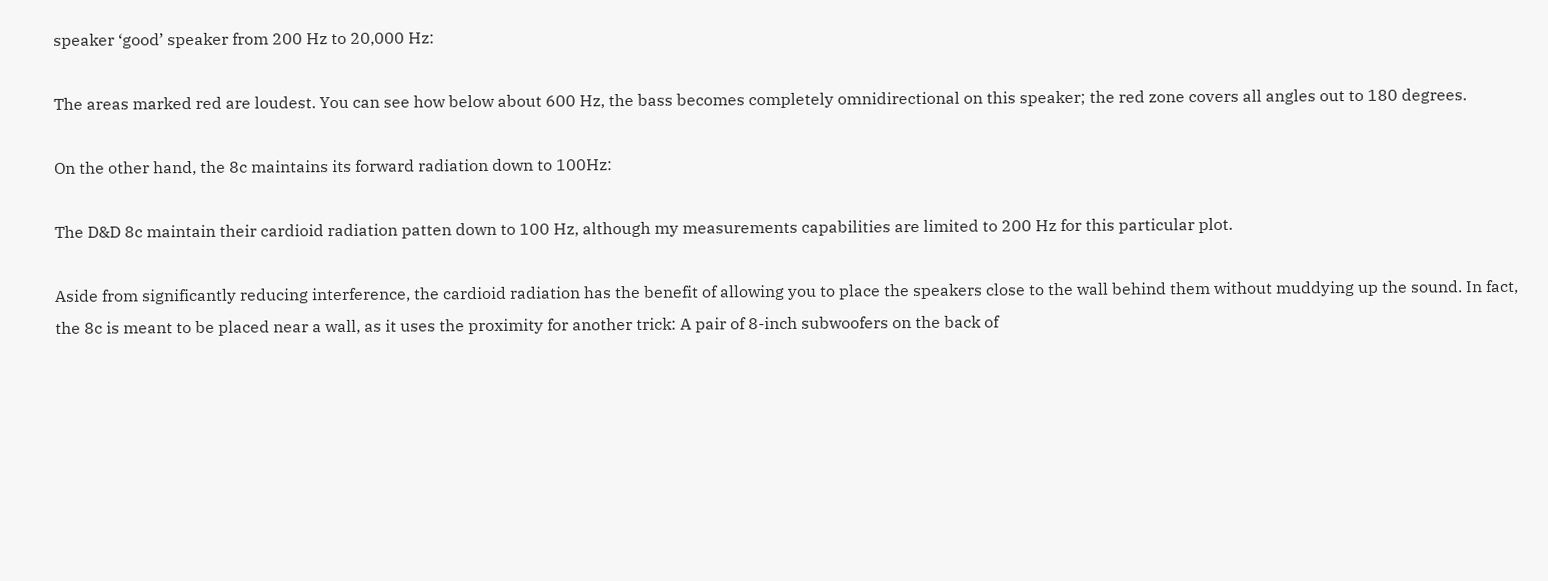speaker ‘good’ speaker from 200 Hz to 20,000 Hz:

The areas marked red are loudest. You can see how below about 600 Hz, the bass becomes completely omnidirectional on this speaker; the red zone covers all angles out to 180 degrees.

On the other hand, the 8c maintains its forward radiation down to 100Hz:

The D&D 8c maintain their cardioid radiation patten down to 100 Hz, although my measurements capabilities are limited to 200 Hz for this particular plot.

Aside from significantly reducing interference, the cardioid radiation has the benefit of allowing you to place the speakers close to the wall behind them without muddying up the sound. In fact, the 8c is meant to be placed near a wall, as it uses the proximity for another trick: A pair of 8-inch subwoofers on the back of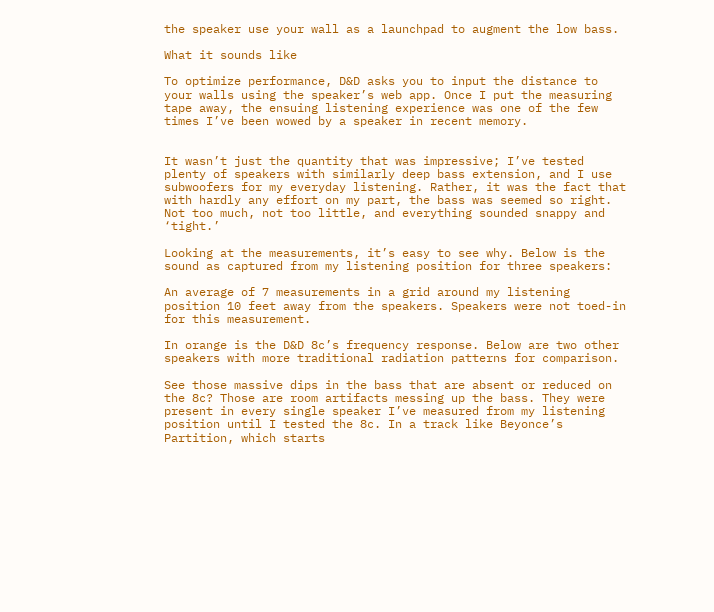the speaker use your wall as a launchpad to augment the low bass.

What it sounds like

To optimize performance, D&D asks you to input the distance to your walls using the speaker’s web app. Once I put the measuring tape away, the ensuing listening experience was one of the few times I’ve been wowed by a speaker in recent memory.


It wasn’t just the quantity that was impressive; I’ve tested plenty of speakers with similarly deep bass extension, and I use subwoofers for my everyday listening. Rather, it was the fact that with hardly any effort on my part, the bass was seemed so right. Not too much, not too little, and everything sounded snappy and ‘tight.’

Looking at the measurements, it’s easy to see why. Below is the sound as captured from my listening position for three speakers:

An average of 7 measurements in a grid around my listening position 10 feet away from the speakers. Speakers were not toed-in for this measurement.

In orange is the D&D 8c’s frequency response. Below are two other speakers with more traditional radiation patterns for comparison.

See those massive dips in the bass that are absent or reduced on the 8c? Those are room artifacts messing up the bass. They were present in every single speaker I’ve measured from my listening position until I tested the 8c. In a track like Beyonce’s Partition, which starts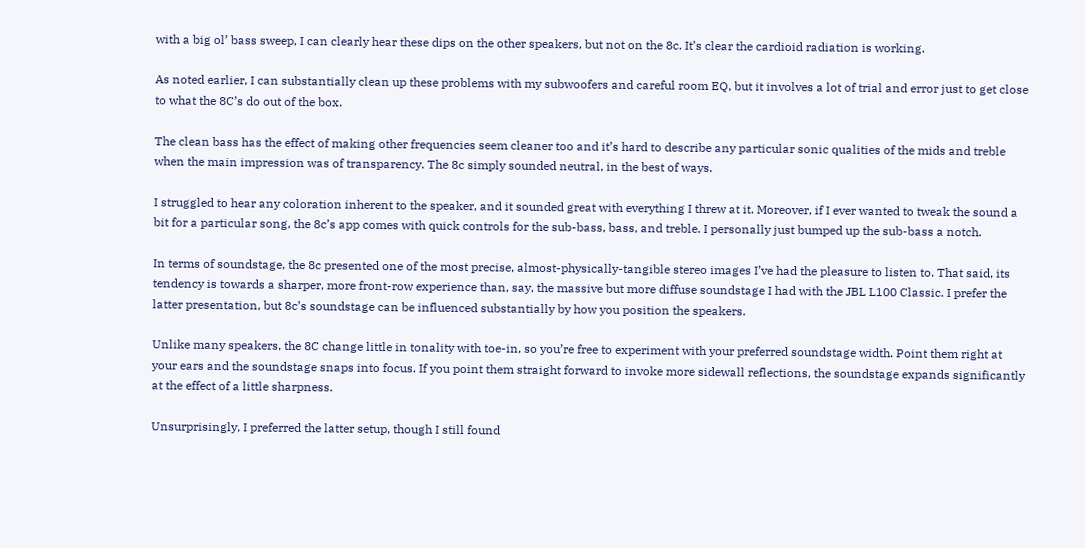with a big ol’ bass sweep, I can clearly hear these dips on the other speakers, but not on the 8c. It’s clear the cardioid radiation is working.

As noted earlier, I can substantially clean up these problems with my subwoofers and careful room EQ, but it involves a lot of trial and error just to get close to what the 8C’s do out of the box.

The clean bass has the effect of making other frequencies seem cleaner too and it’s hard to describe any particular sonic qualities of the mids and treble when the main impression was of transparency. The 8c simply sounded neutral, in the best of ways.

I struggled to hear any coloration inherent to the speaker, and it sounded great with everything I threw at it. Moreover, if I ever wanted to tweak the sound a bit for a particular song, the 8c’s app comes with quick controls for the sub-bass, bass, and treble. I personally just bumped up the sub-bass a notch.

In terms of soundstage, the 8c presented one of the most precise, almost-physically-tangible stereo images I’ve had the pleasure to listen to. That said, its tendency is towards a sharper, more front-row experience than, say, the massive but more diffuse soundstage I had with the JBL L100 Classic. I prefer the latter presentation, but 8c’s soundstage can be influenced substantially by how you position the speakers.

Unlike many speakers, the 8C change little in tonality with toe-in, so you’re free to experiment with your preferred soundstage width. Point them right at your ears and the soundstage snaps into focus. If you point them straight forward to invoke more sidewall reflections, the soundstage expands significantly at the effect of a little sharpness.

Unsurprisingly, I preferred the latter setup, though I still found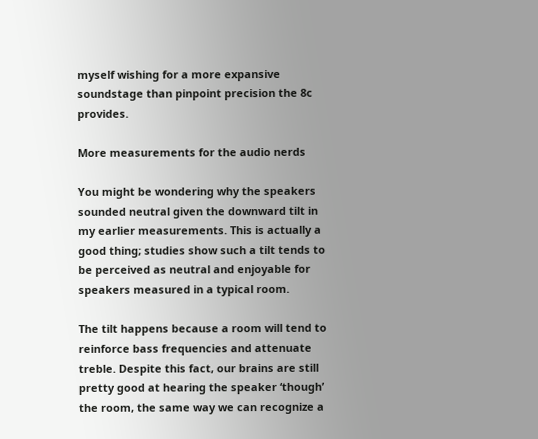myself wishing for a more expansive soundstage than pinpoint precision the 8c provides.

More measurements for the audio nerds

You might be wondering why the speakers sounded neutral given the downward tilt in my earlier measurements. This is actually a good thing; studies show such a tilt tends to be perceived as neutral and enjoyable for speakers measured in a typical room.

The tilt happens because a room will tend to reinforce bass frequencies and attenuate treble. Despite this fact, our brains are still pretty good at hearing the speaker ‘though’ the room, the same way we can recognize a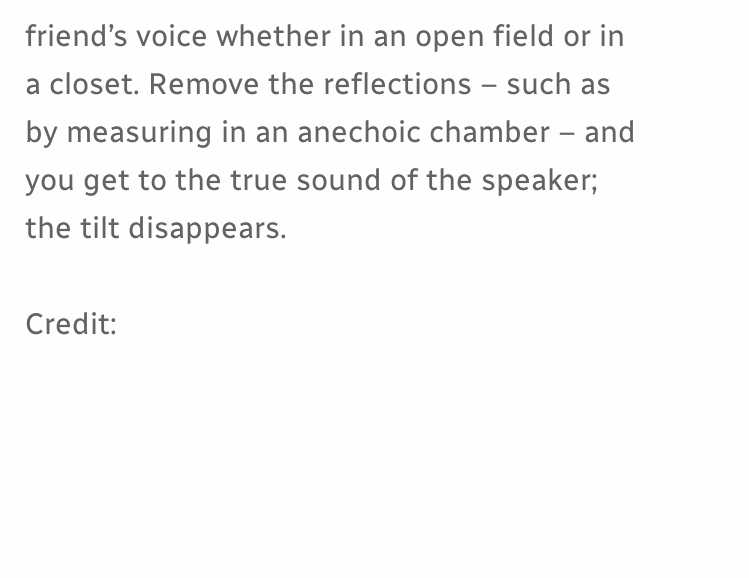friend’s voice whether in an open field or in a closet. Remove the reflections – such as by measuring in an anechoic chamber – and you get to the true sound of the speaker; the tilt disappears.

Credit: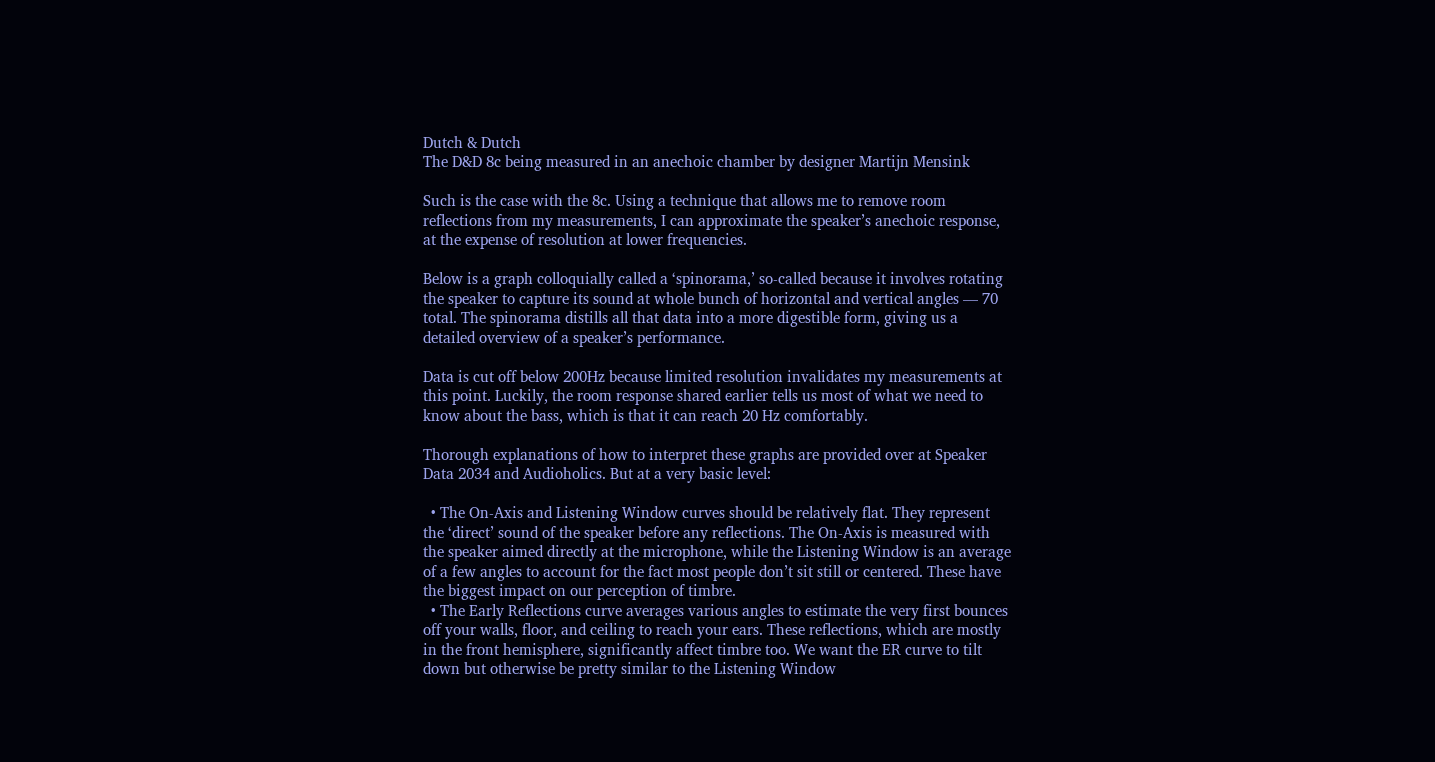Dutch & Dutch
The D&D 8c being measured in an anechoic chamber by designer Martijn Mensink

Such is the case with the 8c. Using a technique that allows me to remove room reflections from my measurements, I can approximate the speaker’s anechoic response, at the expense of resolution at lower frequencies.

Below is a graph colloquially called a ‘spinorama,’ so-called because it involves rotating the speaker to capture its sound at whole bunch of horizontal and vertical angles — 70 total. The spinorama distills all that data into a more digestible form, giving us a detailed overview of a speaker’s performance.

Data is cut off below 200Hz because limited resolution invalidates my measurements at this point. Luckily, the room response shared earlier tells us most of what we need to know about the bass, which is that it can reach 20 Hz comfortably.

Thorough explanations of how to interpret these graphs are provided over at Speaker Data 2034 and Audioholics. But at a very basic level:

  • The On-Axis and Listening Window curves should be relatively flat. They represent the ‘direct’ sound of the speaker before any reflections. The On-Axis is measured with the speaker aimed directly at the microphone, while the Listening Window is an average of a few angles to account for the fact most people don’t sit still or centered. These have the biggest impact on our perception of timbre.
  • The Early Reflections curve averages various angles to estimate the very first bounces off your walls, floor, and ceiling to reach your ears. These reflections, which are mostly in the front hemisphere, significantly affect timbre too. We want the ER curve to tilt down but otherwise be pretty similar to the Listening Window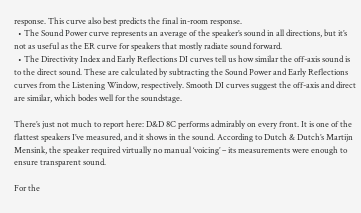response. This curve also best predicts the final in-room response.
  • The Sound Power curve represents an average of the speaker’s sound in all directions, but it’s not as useful as the ER curve for speakers that mostly radiate sound forward.
  • The Directivity Index and Early Reflections DI curves tell us how similar the off-axis sound is to the direct sound. These are calculated by subtracting the Sound Power and Early Reflections curves from the Listening Window, respectively. Smooth DI curves suggest the off-axis and direct are similar, which bodes well for the soundstage.

There’s just not much to report here: D&D 8C performs admirably on every front. It is one of the flattest speakers I’ve measured, and it shows in the sound. According to Dutch & Dutch’s Martijn Mensink, the speaker required virtually no manual ‘voicing’ – its measurements were enough to ensure transparent sound.

For the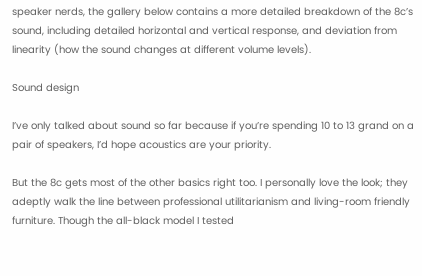speaker nerds, the gallery below contains a more detailed breakdown of the 8c’s sound, including detailed horizontal and vertical response, and deviation from linearity (how the sound changes at different volume levels).

Sound design

I’ve only talked about sound so far because if you’re spending 10 to 13 grand on a pair of speakers, I’d hope acoustics are your priority.

But the 8c gets most of the other basics right too. I personally love the look; they adeptly walk the line between professional utilitarianism and living-room friendly furniture. Though the all-black model I tested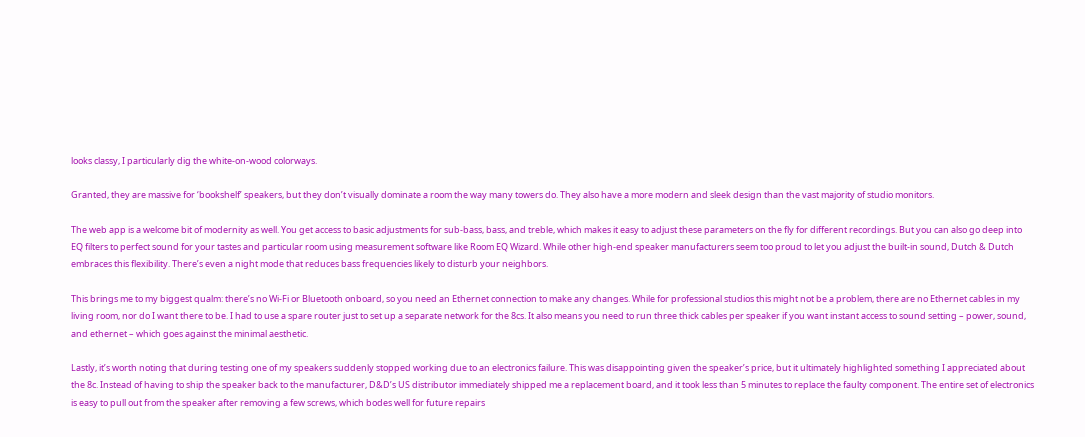looks classy, I particularly dig the white-on-wood colorways.

Granted, they are massive for ‘bookshelf’ speakers, but they don’t visually dominate a room the way many towers do. They also have a more modern and sleek design than the vast majority of studio monitors.

The web app is a welcome bit of modernity as well. You get access to basic adjustments for sub-bass, bass, and treble, which makes it easy to adjust these parameters on the fly for different recordings. But you can also go deep into EQ filters to perfect sound for your tastes and particular room using measurement software like Room EQ Wizard. While other high-end speaker manufacturers seem too proud to let you adjust the built-in sound, Dutch & Dutch embraces this flexibility. There’s even a night mode that reduces bass frequencies likely to disturb your neighbors.

This brings me to my biggest qualm: there’s no Wi-Fi or Bluetooth onboard, so you need an Ethernet connection to make any changes. While for professional studios this might not be a problem, there are no Ethernet cables in my living room, nor do I want there to be. I had to use a spare router just to set up a separate network for the 8cs. It also means you need to run three thick cables per speaker if you want instant access to sound setting – power, sound, and ethernet – which goes against the minimal aesthetic.

Lastly, it’s worth noting that during testing one of my speakers suddenly stopped working due to an electronics failure. This was disappointing given the speaker’s price, but it ultimately highlighted something I appreciated about the 8c. Instead of having to ship the speaker back to the manufacturer, D&D’s US distributor immediately shipped me a replacement board, and it took less than 5 minutes to replace the faulty component. The entire set of electronics is easy to pull out from the speaker after removing a few screws, which bodes well for future repairs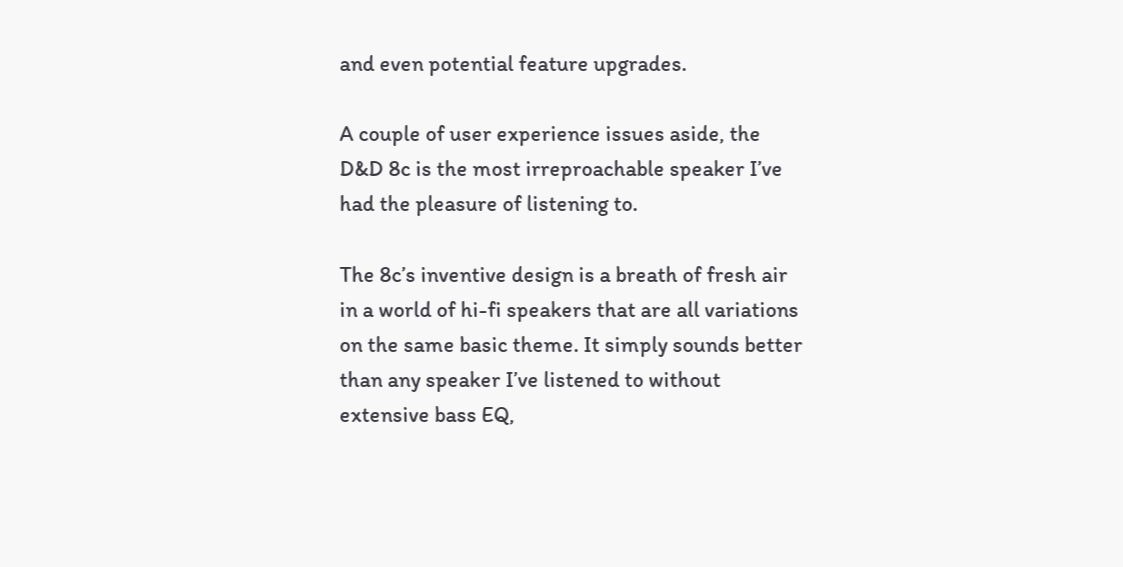and even potential feature upgrades.

A couple of user experience issues aside, the D&D 8c is the most irreproachable speaker I’ve had the pleasure of listening to.

The 8c’s inventive design is a breath of fresh air in a world of hi-fi speakers that are all variations on the same basic theme. It simply sounds better than any speaker I’ve listened to without extensive bass EQ,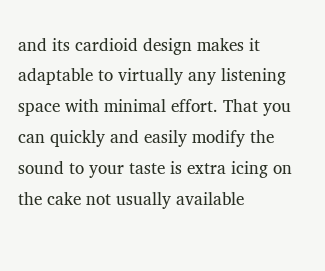and its cardioid design makes it adaptable to virtually any listening space with minimal effort. That you can quickly and easily modify the sound to your taste is extra icing on the cake not usually available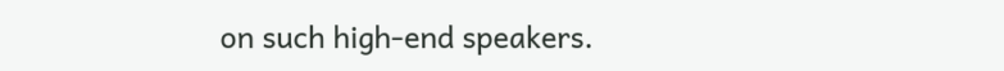on such high-end speakers.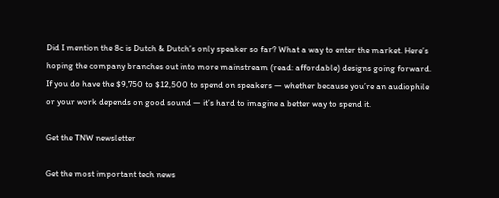Did I mention the 8c is Dutch & Dutch’s only speaker so far? What a way to enter the market. Here’s hoping the company branches out into more mainstream (read: affordable) designs going forward. If you do have the $9,750 to $12,500 to spend on speakers — whether because you’re an audiophile or your work depends on good sound — it’s hard to imagine a better way to spend it.

Get the TNW newsletter

Get the most important tech news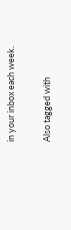in your inbox each week.

Also tagged with